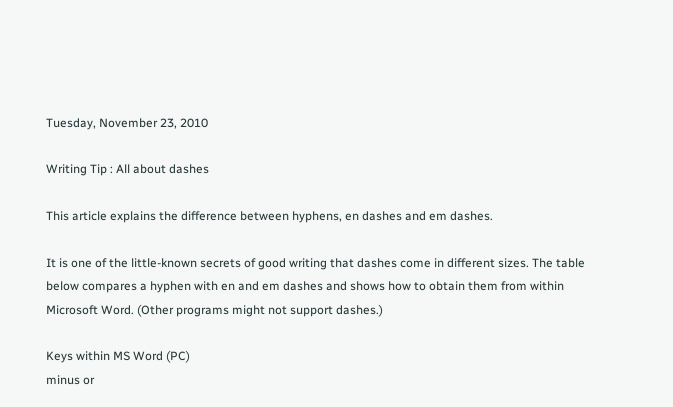Tuesday, November 23, 2010

Writing Tip : All about dashes

This article explains the difference between hyphens, en dashes and em dashes.

It is one of the little-known secrets of good writing that dashes come in different sizes. The table below compares a hyphen with en and em dashes and shows how to obtain them from within Microsoft Word. (Other programs might not support dashes.)

Keys within MS Word (PC)
minus or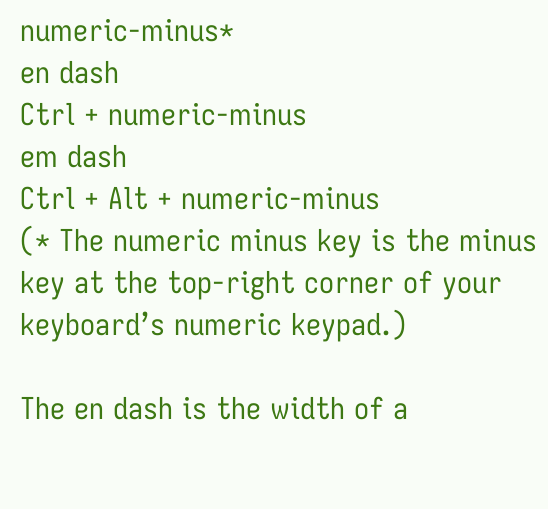numeric-minus*
en dash
Ctrl + numeric-minus
em dash
Ctrl + Alt + numeric-minus
(* The numeric minus key is the minus key at the top-right corner of your keyboard’s numeric keypad.)

The en dash is the width of a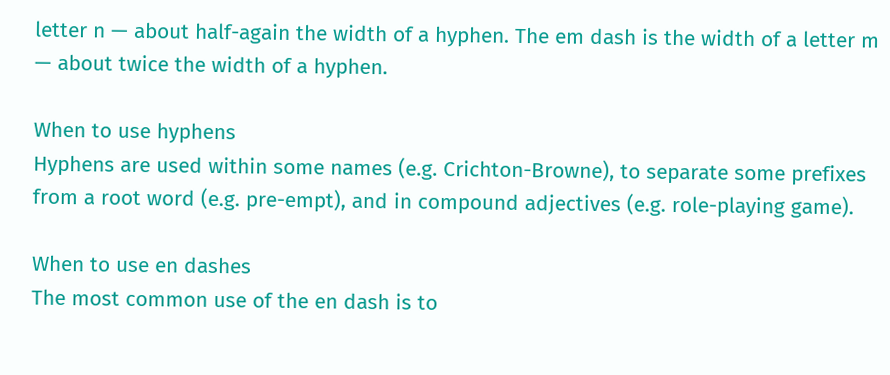letter n — about half-again the width of a hyphen. The em dash is the width of a letter m — about twice the width of a hyphen.

When to use hyphens
Hyphens are used within some names (e.g. Crichton-Browne), to separate some prefixes from a root word (e.g. pre-empt), and in compound adjectives (e.g. role-playing game).

When to use en dashes
The most common use of the en dash is to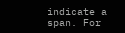indicate a span. For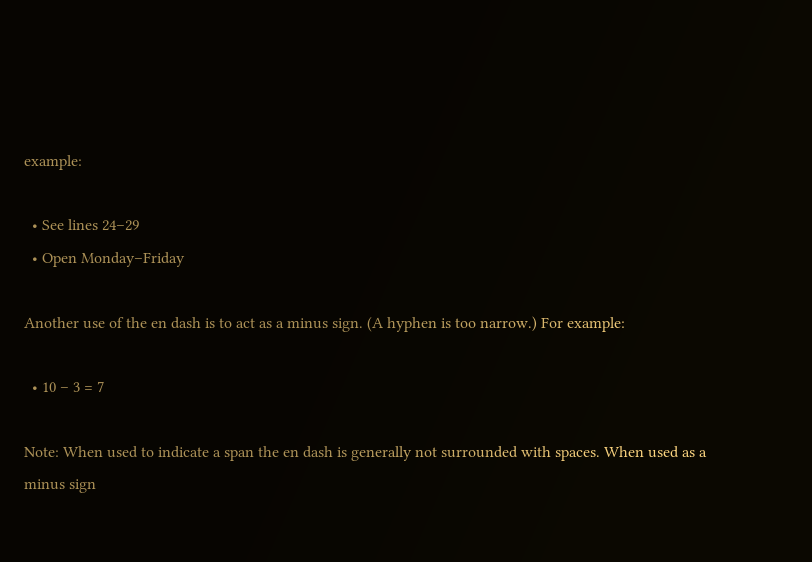example:

  • See lines 24–29
  • Open Monday–Friday

Another use of the en dash is to act as a minus sign. (A hyphen is too narrow.) For example:

  • 10 – 3 = 7

Note: When used to indicate a span the en dash is generally not surrounded with spaces. When used as a minus sign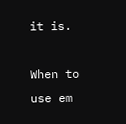it is.

When to use em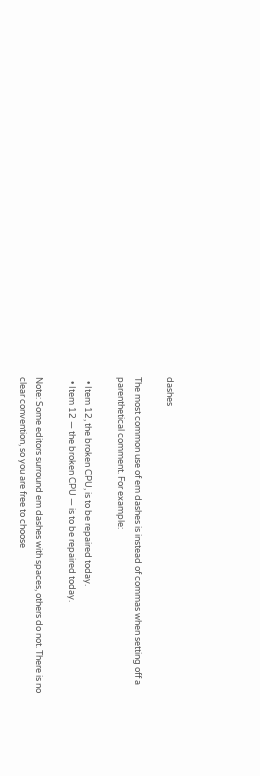dashes

The most common use of em dashes is instead of commas when setting off a parenthetical comment. For example:

  • Item 12, the broken CPU, is to be repaired today.
  • Item 12 — the broken CPU — is to be repaired today.

Note: Some editors surround em dashes with spaces, others do not. There is no clear convention, so you are free to choose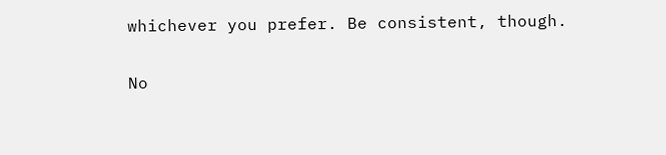whichever you prefer. Be consistent, though.

No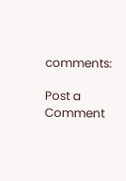comments:

Post a Comment